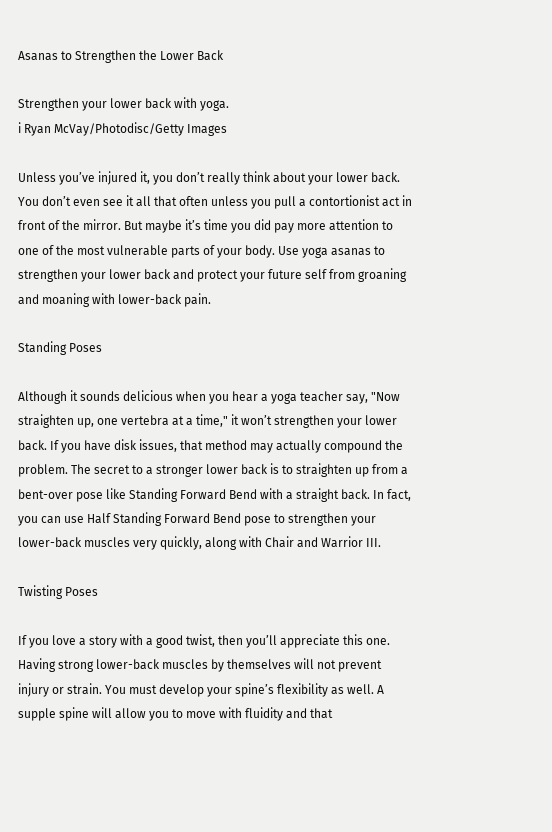Asanas to Strengthen the Lower Back

Strengthen your lower back with yoga.
i Ryan McVay/Photodisc/Getty Images

Unless you’ve injured it, you don’t really think about your lower back. You don’t even see it all that often unless you pull a contortionist act in front of the mirror. But maybe it’s time you did pay more attention to one of the most vulnerable parts of your body. Use yoga asanas to strengthen your lower back and protect your future self from groaning and moaning with lower-back pain.

Standing Poses

Although it sounds delicious when you hear a yoga teacher say, "Now straighten up, one vertebra at a time," it won’t strengthen your lower back. If you have disk issues, that method may actually compound the problem. The secret to a stronger lower back is to straighten up from a bent-over pose like Standing Forward Bend with a straight back. In fact, you can use Half Standing Forward Bend pose to strengthen your lower-back muscles very quickly, along with Chair and Warrior III.

Twisting Poses

If you love a story with a good twist, then you’ll appreciate this one. Having strong lower-back muscles by themselves will not prevent injury or strain. You must develop your spine’s flexibility as well. A supple spine will allow you to move with fluidity and that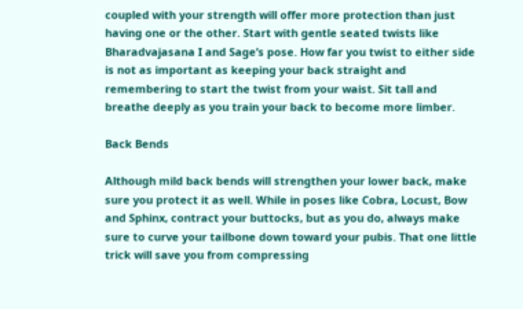coupled with your strength will offer more protection than just having one or the other. Start with gentle seated twists like Bharadvajasana I and Sage’s pose. How far you twist to either side is not as important as keeping your back straight and remembering to start the twist from your waist. Sit tall and breathe deeply as you train your back to become more limber.

Back Bends

Although mild back bends will strengthen your lower back, make sure you protect it as well. While in poses like Cobra, Locust, Bow and Sphinx, contract your buttocks, but as you do, always make sure to curve your tailbone down toward your pubis. That one little trick will save you from compressing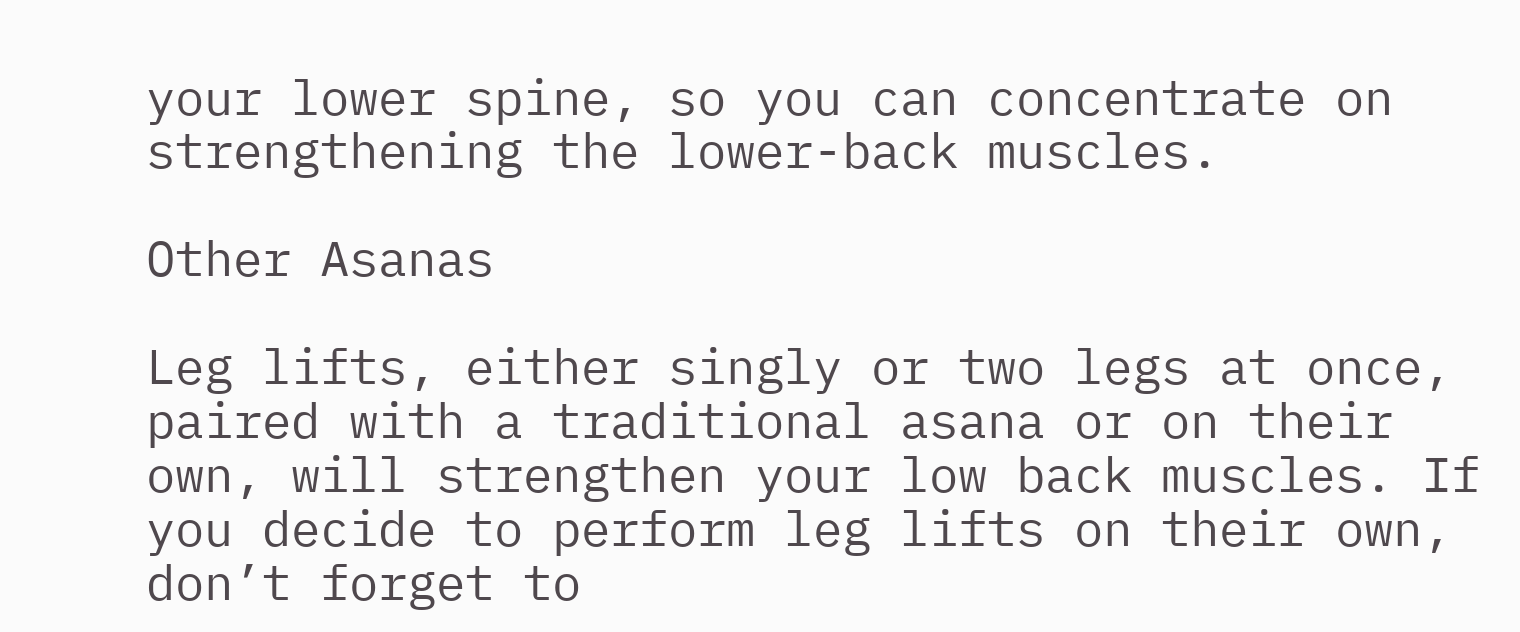your lower spine, so you can concentrate on strengthening the lower-back muscles.

Other Asanas

Leg lifts, either singly or two legs at once, paired with a traditional asana or on their own, will strengthen your low back muscles. If you decide to perform leg lifts on their own, don’t forget to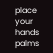place your hands palms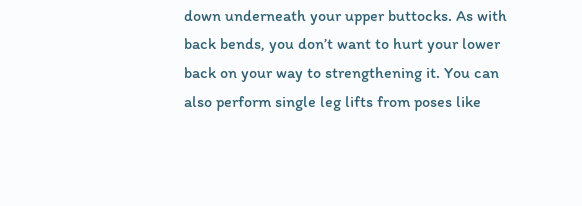down underneath your upper buttocks. As with back bends, you don’t want to hurt your lower back on your way to strengthening it. You can also perform single leg lifts from poses like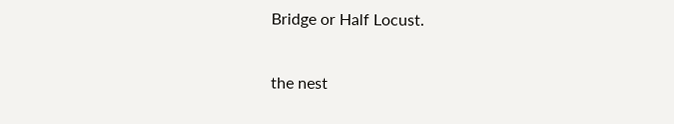Bridge or Half Locust.

the nest